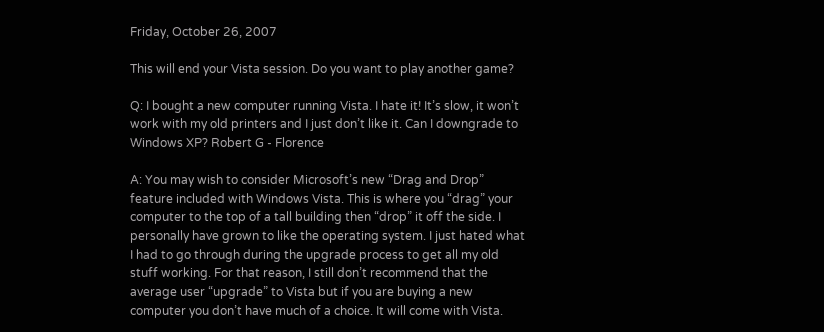Friday, October 26, 2007

This will end your Vista session. Do you want to play another game?

Q: I bought a new computer running Vista. I hate it! It’s slow, it won’t work with my old printers and I just don’t like it. Can I downgrade to Windows XP? Robert G - Florence

A: You may wish to consider Microsoft’s new “Drag and Drop” feature included with Windows Vista. This is where you “drag” your computer to the top of a tall building then “drop” it off the side. I personally have grown to like the operating system. I just hated what I had to go through during the upgrade process to get all my old stuff working. For that reason, I still don’t recommend that the average user “upgrade” to Vista but if you are buying a new computer you don’t have much of a choice. It will come with Vista.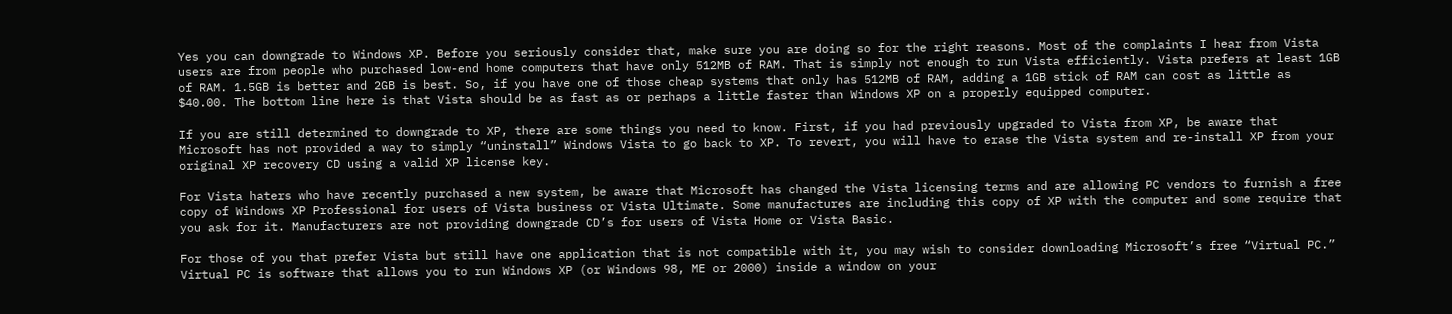Yes you can downgrade to Windows XP. Before you seriously consider that, make sure you are doing so for the right reasons. Most of the complaints I hear from Vista users are from people who purchased low-end home computers that have only 512MB of RAM. That is simply not enough to run Vista efficiently. Vista prefers at least 1GB of RAM. 1.5GB is better and 2GB is best. So, if you have one of those cheap systems that only has 512MB of RAM, adding a 1GB stick of RAM can cost as little as $40.00. The bottom line here is that Vista should be as fast as or perhaps a little faster than Windows XP on a properly equipped computer.

If you are still determined to downgrade to XP, there are some things you need to know. First, if you had previously upgraded to Vista from XP, be aware that Microsoft has not provided a way to simply “uninstall” Windows Vista to go back to XP. To revert, you will have to erase the Vista system and re-install XP from your original XP recovery CD using a valid XP license key.

For Vista haters who have recently purchased a new system, be aware that Microsoft has changed the Vista licensing terms and are allowing PC vendors to furnish a free copy of Windows XP Professional for users of Vista business or Vista Ultimate. Some manufactures are including this copy of XP with the computer and some require that you ask for it. Manufacturers are not providing downgrade CD’s for users of Vista Home or Vista Basic.

For those of you that prefer Vista but still have one application that is not compatible with it, you may wish to consider downloading Microsoft’s free “Virtual PC.” Virtual PC is software that allows you to run Windows XP (or Windows 98, ME or 2000) inside a window on your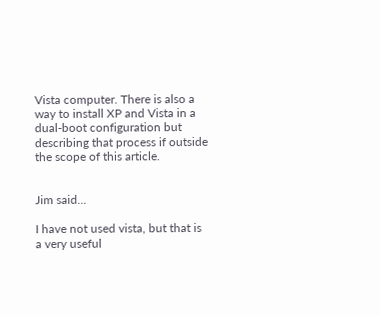Vista computer. There is also a way to install XP and Vista in a dual-boot configuration but describing that process if outside the scope of this article.


Jim said...

I have not used vista, but that is a very useful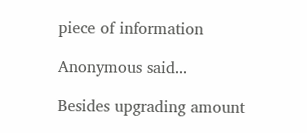piece of information

Anonymous said...

Besides upgrading amount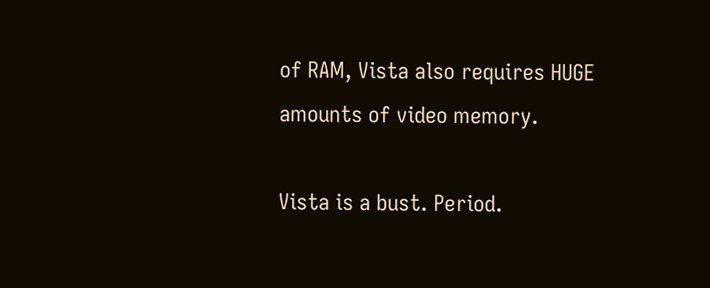of RAM, Vista also requires HUGE amounts of video memory.

Vista is a bust. Period.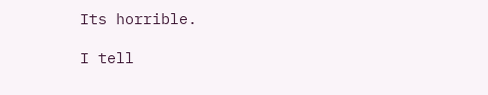Its horrible.

I tell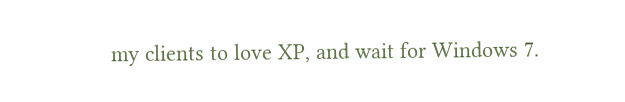my clients to love XP, and wait for Windows 7.